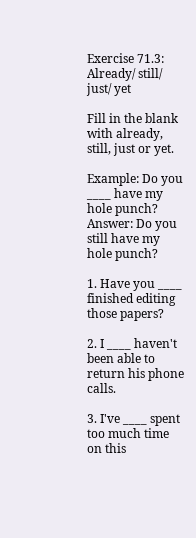Exercise 71.3: Already/ still/ just/ yet

Fill in the blank with already, still, just or yet.

Example: Do you ____ have my hole punch?
Answer: Do you still have my hole punch?

1. Have you ____ finished editing those papers?

2. I ____ haven't been able to return his phone calls.

3. I've ____ spent too much time on this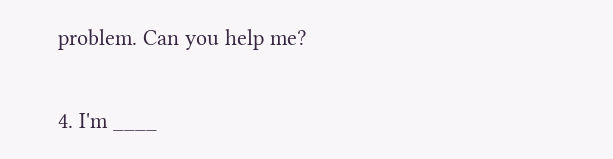problem. Can you help me?

4. I'm ____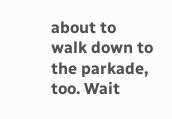about to walk down to the parkade, too. Wait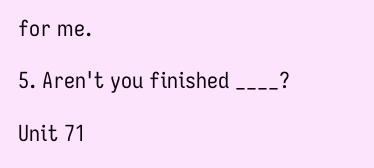for me.

5. Aren't you finished ____?

Unit 71